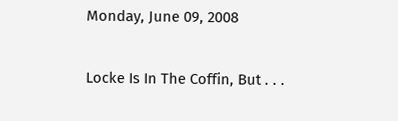Monday, June 09, 2008

Locke Is In The Coffin, But . . .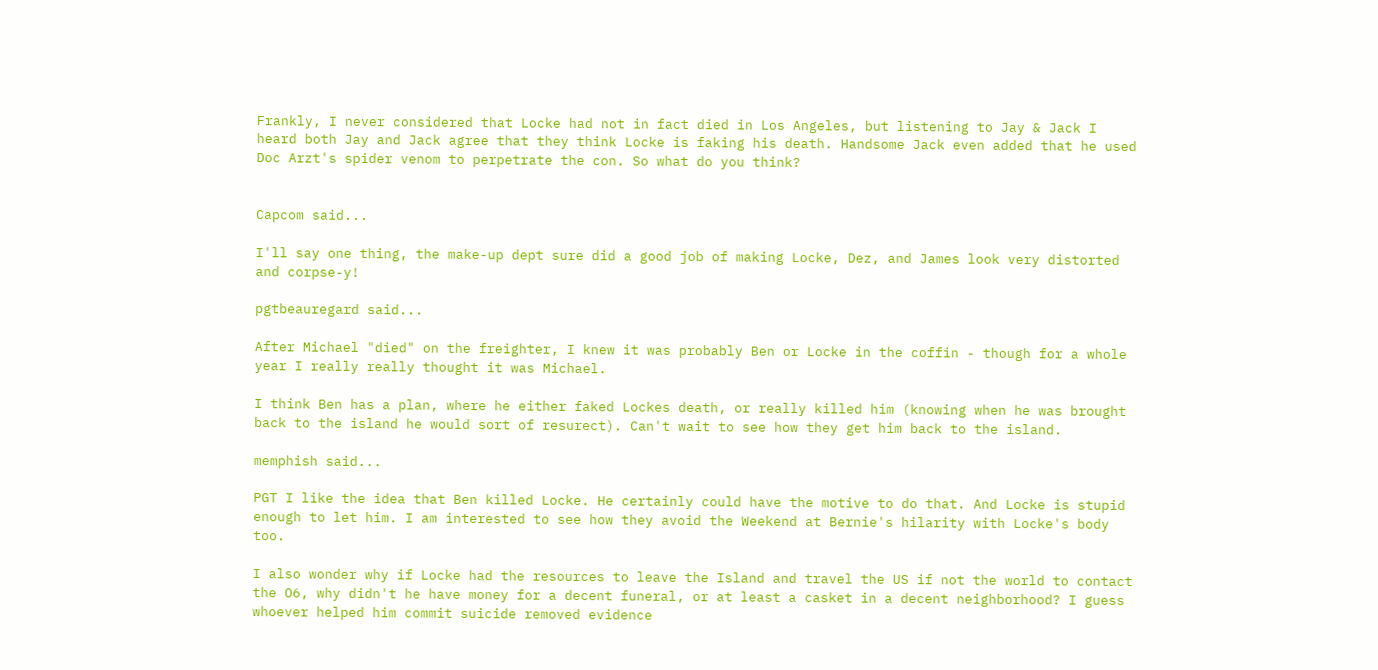Frankly, I never considered that Locke had not in fact died in Los Angeles, but listening to Jay & Jack I heard both Jay and Jack agree that they think Locke is faking his death. Handsome Jack even added that he used Doc Arzt's spider venom to perpetrate the con. So what do you think?


Capcom said...

I'll say one thing, the make-up dept sure did a good job of making Locke, Dez, and James look very distorted and corpse-y!

pgtbeauregard said...

After Michael "died" on the freighter, I knew it was probably Ben or Locke in the coffin - though for a whole year I really really thought it was Michael.

I think Ben has a plan, where he either faked Lockes death, or really killed him (knowing when he was brought back to the island he would sort of resurect). Can't wait to see how they get him back to the island.

memphish said...

PGT I like the idea that Ben killed Locke. He certainly could have the motive to do that. And Locke is stupid enough to let him. I am interested to see how they avoid the Weekend at Bernie's hilarity with Locke's body too.

I also wonder why if Locke had the resources to leave the Island and travel the US if not the world to contact the O6, why didn't he have money for a decent funeral, or at least a casket in a decent neighborhood? I guess whoever helped him commit suicide removed evidence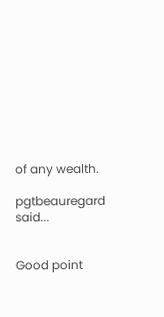of any wealth.

pgtbeauregard said...


Good point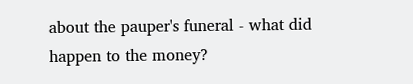about the pauper's funeral - what did happen to the money?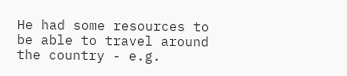He had some resources to be able to travel around the country - e.g.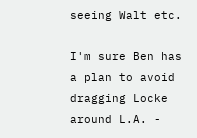seeing Walt etc.

I'm sure Ben has a plan to avoid dragging Locke around L.A. -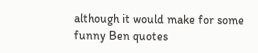although it would make for some funny Ben quotes